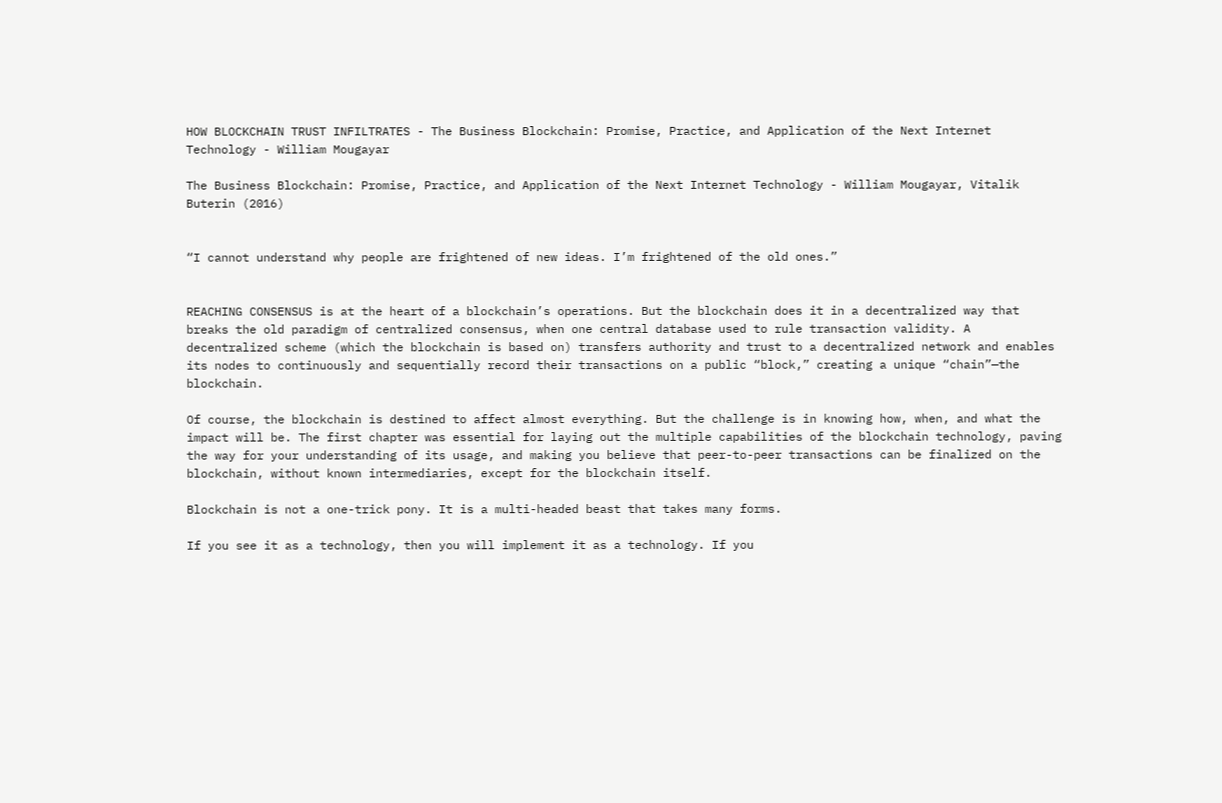HOW BLOCKCHAIN TRUST INFILTRATES - The Business Blockchain: Promise, Practice, and Application of the Next Internet Technology - William Mougayar

The Business Blockchain: Promise, Practice, and Application of the Next Internet Technology - William Mougayar, Vitalik Buterin (2016)


“I cannot understand why people are frightened of new ideas. I’m frightened of the old ones.”


REACHING CONSENSUS is at the heart of a blockchain’s operations. But the blockchain does it in a decentralized way that breaks the old paradigm of centralized consensus, when one central database used to rule transaction validity. A decentralized scheme (which the blockchain is based on) transfers authority and trust to a decentralized network and enables its nodes to continuously and sequentially record their transactions on a public “block,” creating a unique “chain”—the blockchain.

Of course, the blockchain is destined to affect almost everything. But the challenge is in knowing how, when, and what the impact will be. The first chapter was essential for laying out the multiple capabilities of the blockchain technology, paving the way for your understanding of its usage, and making you believe that peer-to-peer transactions can be finalized on the blockchain, without known intermediaries, except for the blockchain itself.

Blockchain is not a one-trick pony. It is a multi-headed beast that takes many forms.

If you see it as a technology, then you will implement it as a technology. If you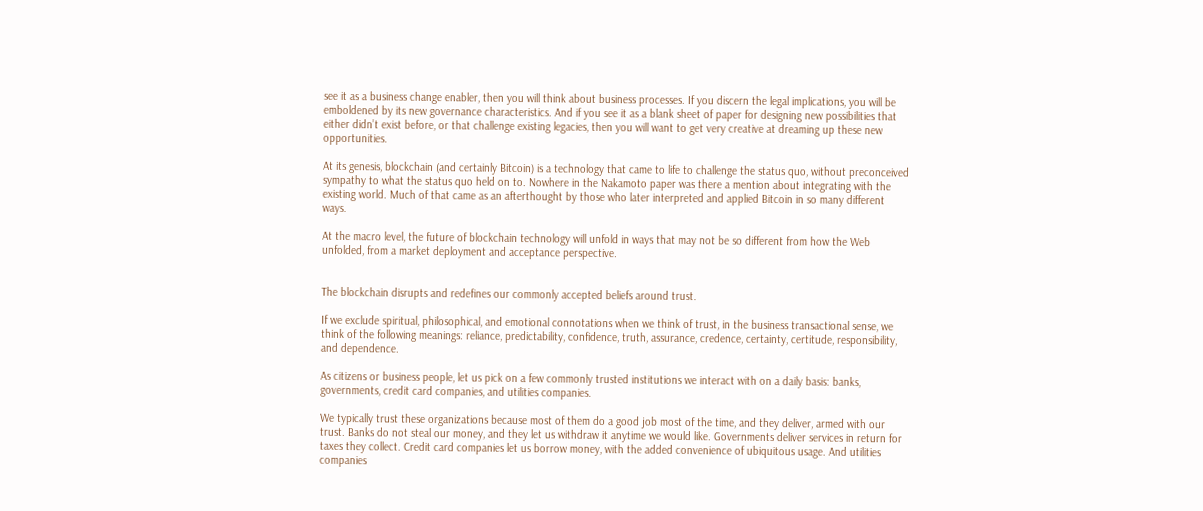see it as a business change enabler, then you will think about business processes. If you discern the legal implications, you will be emboldened by its new governance characteristics. And if you see it as a blank sheet of paper for designing new possibilities that either didn’t exist before, or that challenge existing legacies, then you will want to get very creative at dreaming up these new opportunities.

At its genesis, blockchain (and certainly Bitcoin) is a technology that came to life to challenge the status quo, without preconceived sympathy to what the status quo held on to. Nowhere in the Nakamoto paper was there a mention about integrating with the existing world. Much of that came as an afterthought by those who later interpreted and applied Bitcoin in so many different ways.

At the macro level, the future of blockchain technology will unfold in ways that may not be so different from how the Web unfolded, from a market deployment and acceptance perspective.


The blockchain disrupts and redefines our commonly accepted beliefs around trust.

If we exclude spiritual, philosophical, and emotional connotations when we think of trust, in the business transactional sense, we think of the following meanings: reliance, predictability, confidence, truth, assurance, credence, certainty, certitude, responsibility, and dependence.

As citizens or business people, let us pick on a few commonly trusted institutions we interact with on a daily basis: banks, governments, credit card companies, and utilities companies.

We typically trust these organizations because most of them do a good job most of the time, and they deliver, armed with our trust. Banks do not steal our money, and they let us withdraw it anytime we would like. Governments deliver services in return for taxes they collect. Credit card companies let us borrow money, with the added convenience of ubiquitous usage. And utilities companies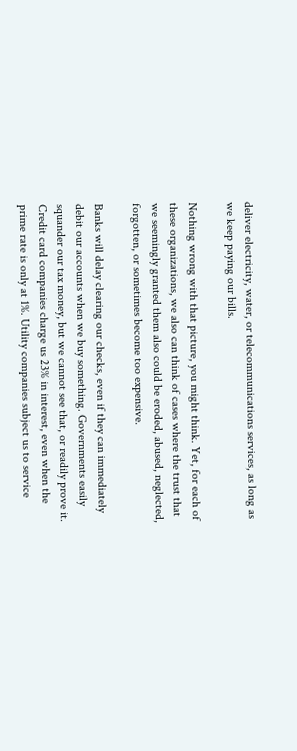deliver electricity, water, or telecommunications services, as long as we keep paying our bills.

Nothing wrong with that picture, you might think. Yet, for each of these organizations, we also can think of cases where the trust that we seemingly granted them also could be eroded, abused, neglected, forgotten, or sometimes become too expensive.

Banks will delay clearing our checks, even if they can immediately debit our accounts when we buy something. Governments easily squander our tax money, but we cannot see that, or readily prove it. Credit card companies charge us 23% in interest, even when the prime rate is only at 1%. Utility companies subject us to service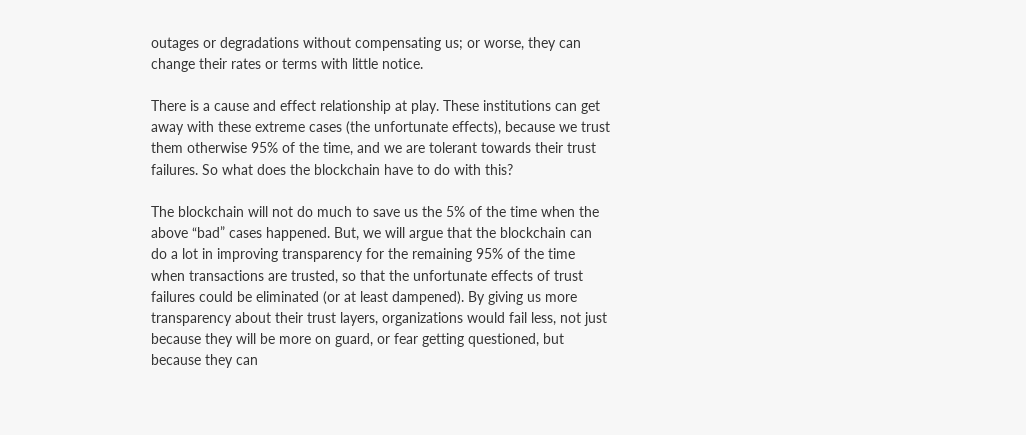outages or degradations without compensating us; or worse, they can change their rates or terms with little notice.

There is a cause and effect relationship at play. These institutions can get away with these extreme cases (the unfortunate effects), because we trust them otherwise 95% of the time, and we are tolerant towards their trust failures. So what does the blockchain have to do with this?

The blockchain will not do much to save us the 5% of the time when the above “bad” cases happened. But, we will argue that the blockchain can do a lot in improving transparency for the remaining 95% of the time when transactions are trusted, so that the unfortunate effects of trust failures could be eliminated (or at least dampened). By giving us more transparency about their trust layers, organizations would fail less, not just because they will be more on guard, or fear getting questioned, but because they can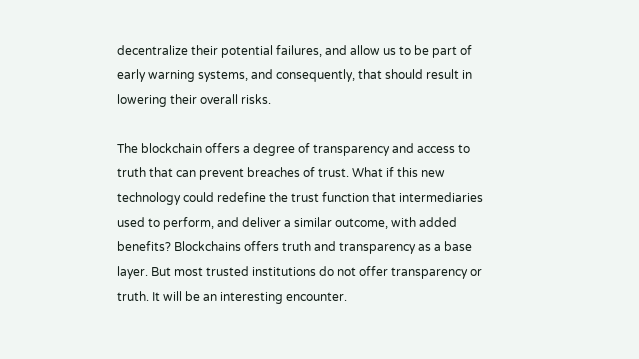decentralize their potential failures, and allow us to be part of early warning systems, and consequently, that should result in lowering their overall risks.

The blockchain offers a degree of transparency and access to truth that can prevent breaches of trust. What if this new technology could redefine the trust function that intermediaries used to perform, and deliver a similar outcome, with added benefits? Blockchains offers truth and transparency as a base layer. But most trusted institutions do not offer transparency or truth. It will be an interesting encounter.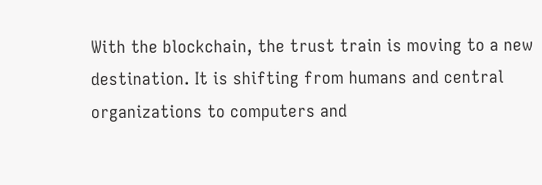With the blockchain, the trust train is moving to a new destination. It is shifting from humans and central organizations to computers and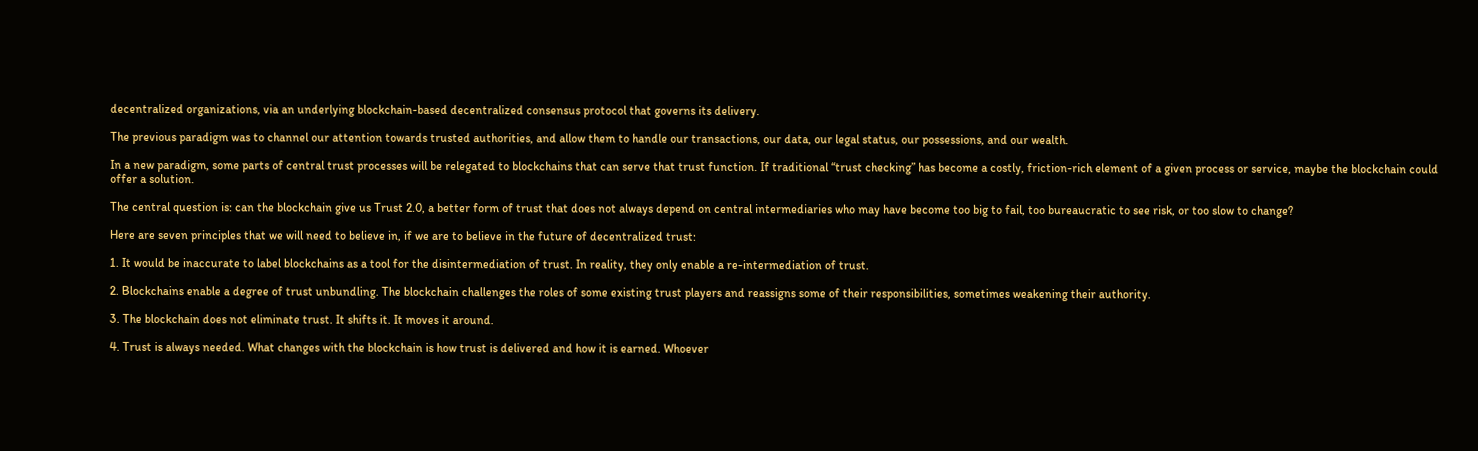decentralized organizations, via an underlying blockchain-based decentralized consensus protocol that governs its delivery.

The previous paradigm was to channel our attention towards trusted authorities, and allow them to handle our transactions, our data, our legal status, our possessions, and our wealth.

In a new paradigm, some parts of central trust processes will be relegated to blockchains that can serve that trust function. If traditional “trust checking” has become a costly, friction-rich element of a given process or service, maybe the blockchain could offer a solution.

The central question is: can the blockchain give us Trust 2.0, a better form of trust that does not always depend on central intermediaries who may have become too big to fail, too bureaucratic to see risk, or too slow to change?

Here are seven principles that we will need to believe in, if we are to believe in the future of decentralized trust:

1. It would be inaccurate to label blockchains as a tool for the disintermediation of trust. In reality, they only enable a re-intermediation of trust.

2. Blockchains enable a degree of trust unbundling. The blockchain challenges the roles of some existing trust players and reassigns some of their responsibilities, sometimes weakening their authority.

3. The blockchain does not eliminate trust. It shifts it. It moves it around.

4. Trust is always needed. What changes with the blockchain is how trust is delivered and how it is earned. Whoever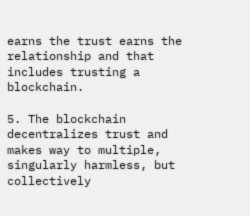earns the trust earns the relationship and that includes trusting a blockchain.

5. The blockchain decentralizes trust and makes way to multiple, singularly harmless, but collectively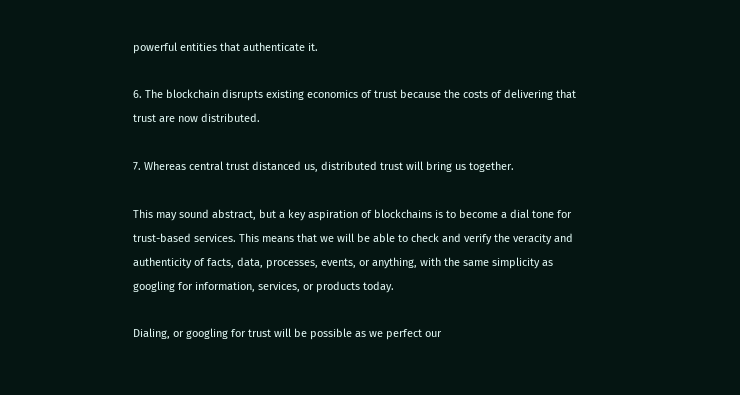powerful entities that authenticate it.

6. The blockchain disrupts existing economics of trust because the costs of delivering that trust are now distributed.

7. Whereas central trust distanced us, distributed trust will bring us together.

This may sound abstract, but a key aspiration of blockchains is to become a dial tone for trust-based services. This means that we will be able to check and verify the veracity and authenticity of facts, data, processes, events, or anything, with the same simplicity as googling for information, services, or products today.

Dialing, or googling for trust will be possible as we perfect our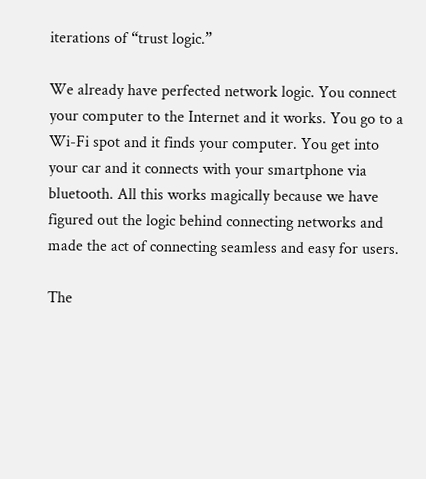iterations of “trust logic.”

We already have perfected network logic. You connect your computer to the Internet and it works. You go to a Wi-Fi spot and it finds your computer. You get into your car and it connects with your smartphone via bluetooth. All this works magically because we have figured out the logic behind connecting networks and made the act of connecting seamless and easy for users.

The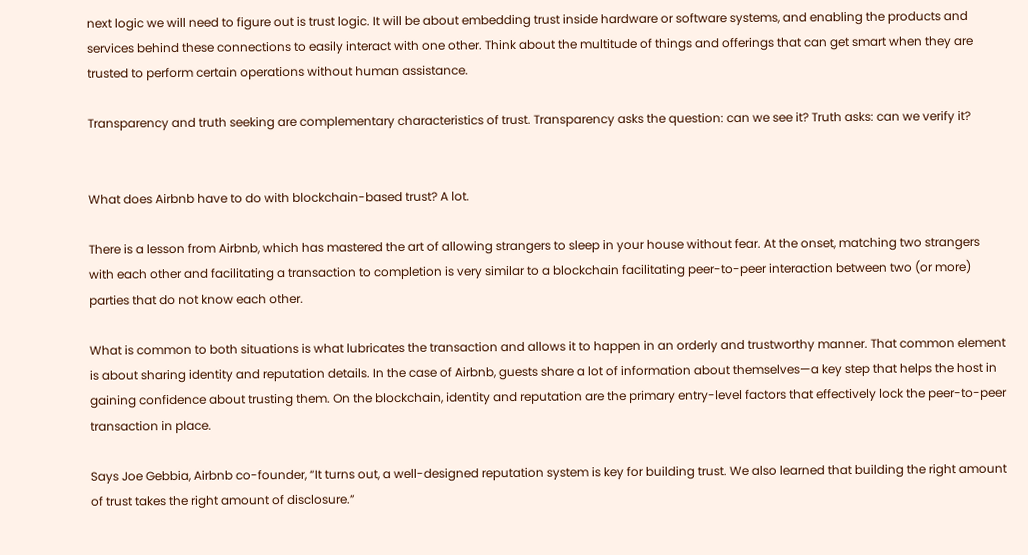next logic we will need to figure out is trust logic. It will be about embedding trust inside hardware or software systems, and enabling the products and services behind these connections to easily interact with one other. Think about the multitude of things and offerings that can get smart when they are trusted to perform certain operations without human assistance.

Transparency and truth seeking are complementary characteristics of trust. Transparency asks the question: can we see it? Truth asks: can we verify it?


What does Airbnb have to do with blockchain-based trust? A lot.

There is a lesson from Airbnb, which has mastered the art of allowing strangers to sleep in your house without fear. At the onset, matching two strangers with each other and facilitating a transaction to completion is very similar to a blockchain facilitating peer-to-peer interaction between two (or more) parties that do not know each other.

What is common to both situations is what lubricates the transaction and allows it to happen in an orderly and trustworthy manner. That common element is about sharing identity and reputation details. In the case of Airbnb, guests share a lot of information about themselves—a key step that helps the host in gaining confidence about trusting them. On the blockchain, identity and reputation are the primary entry-level factors that effectively lock the peer-to-peer transaction in place.

Says Joe Gebbia, Airbnb co-founder, “It turns out, a well-designed reputation system is key for building trust. We also learned that building the right amount of trust takes the right amount of disclosure.”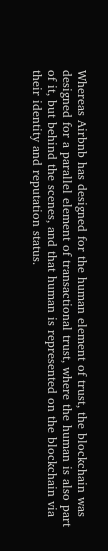Whereas Airbnb has designed for the human element of trust, the blockchain was designed for a parallel element of transactional trust, where the human is also part of it, but behind the scenes, and that human is represented on the blockchain via their identity and reputation status.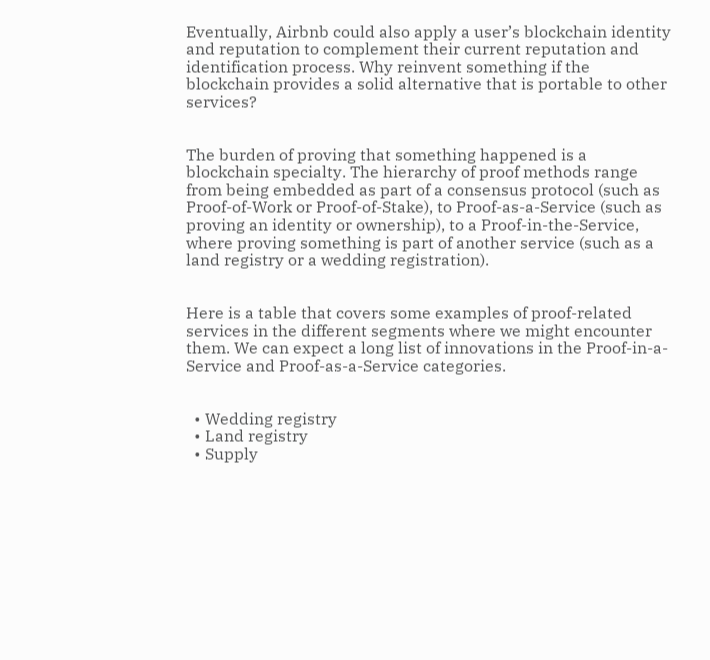Eventually, Airbnb could also apply a user’s blockchain identity and reputation to complement their current reputation and identification process. Why reinvent something if the blockchain provides a solid alternative that is portable to other services?


The burden of proving that something happened is a blockchain specialty. The hierarchy of proof methods range from being embedded as part of a consensus protocol (such as Proof-of-Work or Proof-of-Stake), to Proof-as-a-Service (such as proving an identity or ownership), to a Proof-in-the-Service, where proving something is part of another service (such as a land registry or a wedding registration).


Here is a table that covers some examples of proof-related services in the different segments where we might encounter them. We can expect a long list of innovations in the Proof-in-a-Service and Proof-as-a-Service categories.


  • Wedding registry
  • Land registry
  • Supply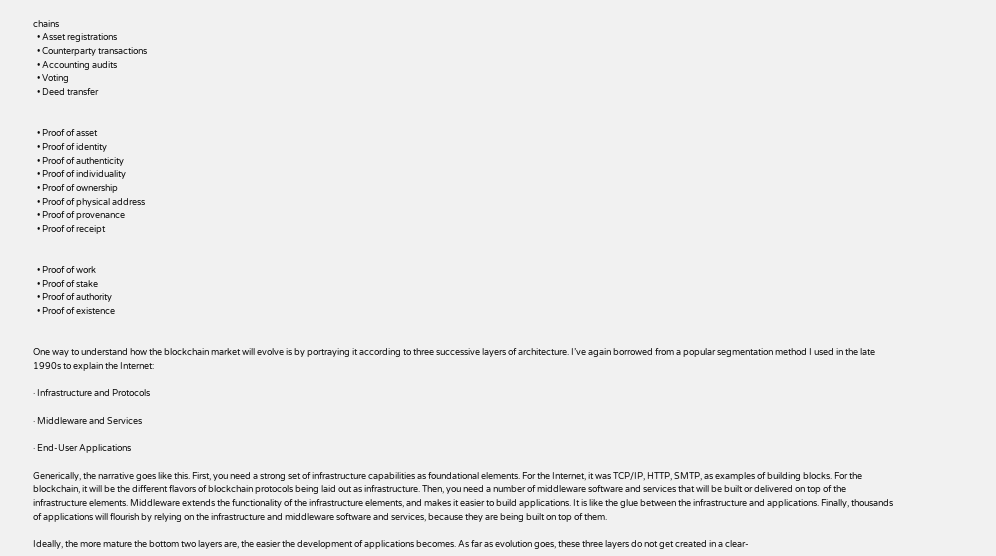chains
  • Asset registrations
  • Counterparty transactions
  • Accounting audits
  • Voting
  • Deed transfer


  • Proof of asset
  • Proof of identity
  • Proof of authenticity
  • Proof of individuality
  • Proof of ownership
  • Proof of physical address
  • Proof of provenance
  • Proof of receipt


  • Proof of work
  • Proof of stake
  • Proof of authority
  • Proof of existence


One way to understand how the blockchain market will evolve is by portraying it according to three successive layers of architecture. I’ve again borrowed from a popular segmentation method I used in the late 1990s to explain the Internet:

· Infrastructure and Protocols

· Middleware and Services

· End-User Applications

Generically, the narrative goes like this. First, you need a strong set of infrastructure capabilities as foundational elements. For the Internet, it was TCP/IP, HTTP, SMTP, as examples of building blocks. For the blockchain, it will be the different flavors of blockchain protocols being laid out as infrastructure. Then, you need a number of middleware software and services that will be built or delivered on top of the infrastructure elements. Middleware extends the functionality of the infrastructure elements, and makes it easier to build applications. It is like the glue between the infrastructure and applications. Finally, thousands of applications will flourish by relying on the infrastructure and middleware software and services, because they are being built on top of them.

Ideally, the more mature the bottom two layers are, the easier the development of applications becomes. As far as evolution goes, these three layers do not get created in a clear-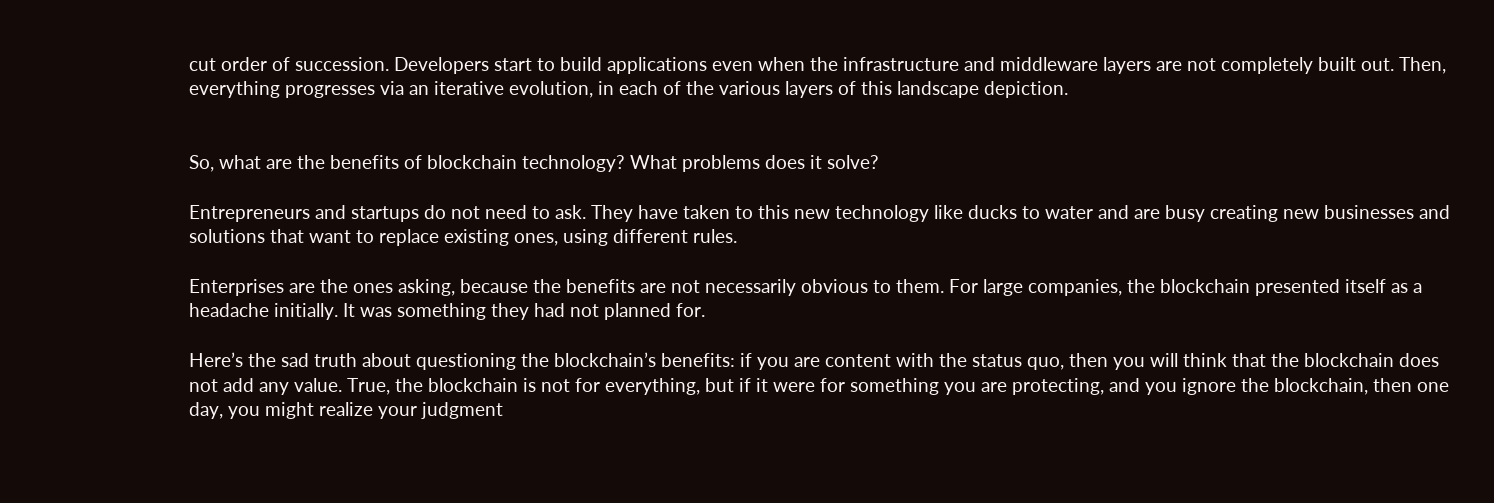cut order of succession. Developers start to build applications even when the infrastructure and middleware layers are not completely built out. Then, everything progresses via an iterative evolution, in each of the various layers of this landscape depiction.


So, what are the benefits of blockchain technology? What problems does it solve?

Entrepreneurs and startups do not need to ask. They have taken to this new technology like ducks to water and are busy creating new businesses and solutions that want to replace existing ones, using different rules.

Enterprises are the ones asking, because the benefits are not necessarily obvious to them. For large companies, the blockchain presented itself as a headache initially. It was something they had not planned for.

Here’s the sad truth about questioning the blockchain’s benefits: if you are content with the status quo, then you will think that the blockchain does not add any value. True, the blockchain is not for everything, but if it were for something you are protecting, and you ignore the blockchain, then one day, you might realize your judgment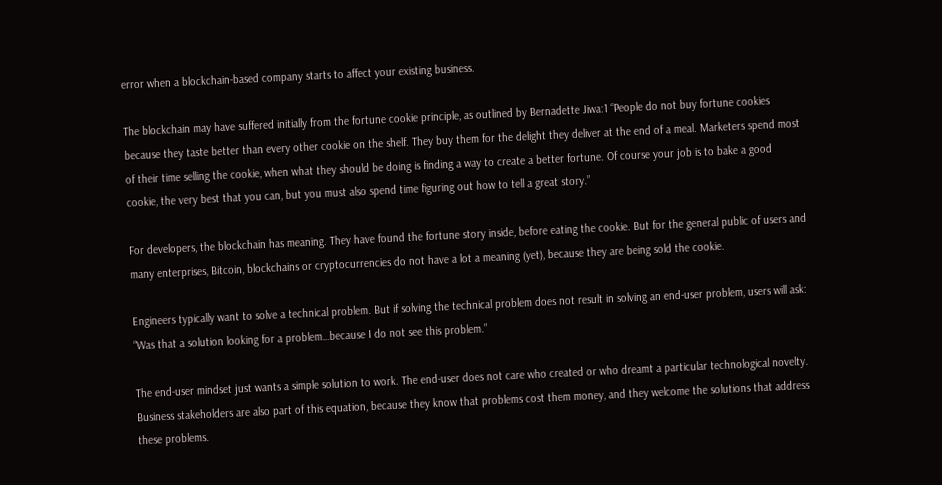error when a blockchain-based company starts to affect your existing business.

The blockchain may have suffered initially from the fortune cookie principle, as outlined by Bernadette Jiwa:1 “People do not buy fortune cookies because they taste better than every other cookie on the shelf. They buy them for the delight they deliver at the end of a meal. Marketers spend most of their time selling the cookie, when what they should be doing is finding a way to create a better fortune. Of course your job is to bake a good cookie, the very best that you can, but you must also spend time figuring out how to tell a great story.”

For developers, the blockchain has meaning. They have found the fortune story inside, before eating the cookie. But for the general public of users and many enterprises, Bitcoin, blockchains or cryptocurrencies do not have a lot a meaning (yet), because they are being sold the cookie.

Engineers typically want to solve a technical problem. But if solving the technical problem does not result in solving an end-user problem, users will ask: “Was that a solution looking for a problem…because I do not see this problem.”

The end-user mindset just wants a simple solution to work. The end-user does not care who created or who dreamt a particular technological novelty. Business stakeholders are also part of this equation, because they know that problems cost them money, and they welcome the solutions that address these problems.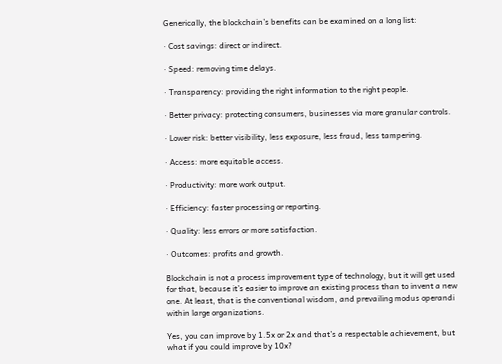Generically, the blockchain’s benefits can be examined on a long list:

· Cost savings: direct or indirect.

· Speed: removing time delays.

· Transparency: providing the right information to the right people.

· Better privacy: protecting consumers, businesses via more granular controls.

· Lower risk: better visibility, less exposure, less fraud, less tampering.

· Access: more equitable access.

· Productivity: more work output.

· Efficiency: faster processing or reporting.

· Quality: less errors or more satisfaction.

· Outcomes: profits and growth.

Blockchain is not a process improvement type of technology, but it will get used for that, because it’s easier to improve an existing process than to invent a new one. At least, that is the conventional wisdom, and prevailing modus operandi within large organizations.

Yes, you can improve by 1.5x or 2x and that’s a respectable achievement, but what if you could improve by 10x?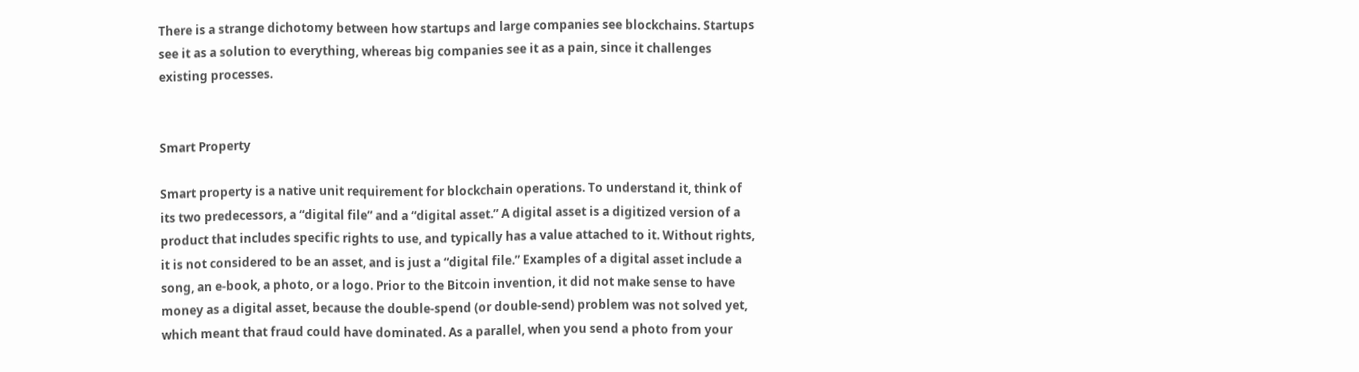There is a strange dichotomy between how startups and large companies see blockchains. Startups see it as a solution to everything, whereas big companies see it as a pain, since it challenges existing processes.


Smart Property

Smart property is a native unit requirement for blockchain operations. To understand it, think of its two predecessors, a “digital file” and a “digital asset.” A digital asset is a digitized version of a product that includes specific rights to use, and typically has a value attached to it. Without rights, it is not considered to be an asset, and is just a “digital file.” Examples of a digital asset include a song, an e-book, a photo, or a logo. Prior to the Bitcoin invention, it did not make sense to have money as a digital asset, because the double-spend (or double-send) problem was not solved yet, which meant that fraud could have dominated. As a parallel, when you send a photo from your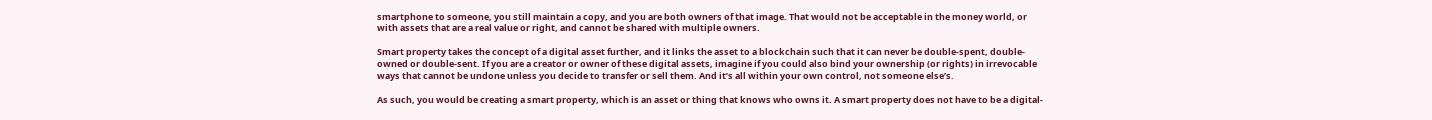smartphone to someone, you still maintain a copy, and you are both owners of that image. That would not be acceptable in the money world, or with assets that are a real value or right, and cannot be shared with multiple owners.

Smart property takes the concept of a digital asset further, and it links the asset to a blockchain such that it can never be double-spent, double-owned or double-sent. If you are a creator or owner of these digital assets, imagine if you could also bind your ownership (or rights) in irrevocable ways that cannot be undone unless you decide to transfer or sell them. And it’s all within your own control, not someone else’s.

As such, you would be creating a smart property, which is an asset or thing that knows who owns it. A smart property does not have to be a digital-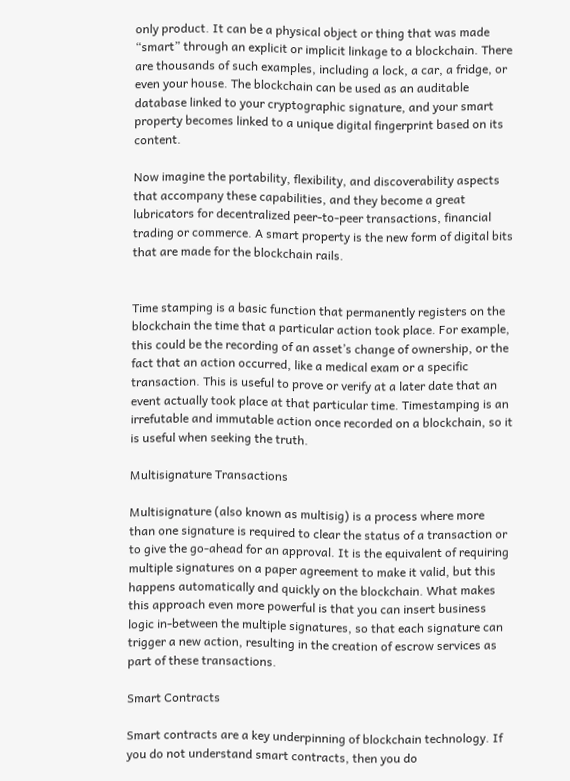only product. It can be a physical object or thing that was made “smart” through an explicit or implicit linkage to a blockchain. There are thousands of such examples, including a lock, a car, a fridge, or even your house. The blockchain can be used as an auditable database linked to your cryptographic signature, and your smart property becomes linked to a unique digital fingerprint based on its content.

Now imagine the portability, flexibility, and discoverability aspects that accompany these capabilities, and they become a great lubricators for decentralized peer-to-peer transactions, financial trading or commerce. A smart property is the new form of digital bits that are made for the blockchain rails.


Time stamping is a basic function that permanently registers on the blockchain the time that a particular action took place. For example, this could be the recording of an asset’s change of ownership, or the fact that an action occurred, like a medical exam or a specific transaction. This is useful to prove or verify at a later date that an event actually took place at that particular time. Timestamping is an irrefutable and immutable action once recorded on a blockchain, so it is useful when seeking the truth.

Multisignature Transactions

Multisignature (also known as multisig) is a process where more than one signature is required to clear the status of a transaction or to give the go-ahead for an approval. It is the equivalent of requiring multiple signatures on a paper agreement to make it valid, but this happens automatically and quickly on the blockchain. What makes this approach even more powerful is that you can insert business logic in-between the multiple signatures, so that each signature can trigger a new action, resulting in the creation of escrow services as part of these transactions.

Smart Contracts

Smart contracts are a key underpinning of blockchain technology. If you do not understand smart contracts, then you do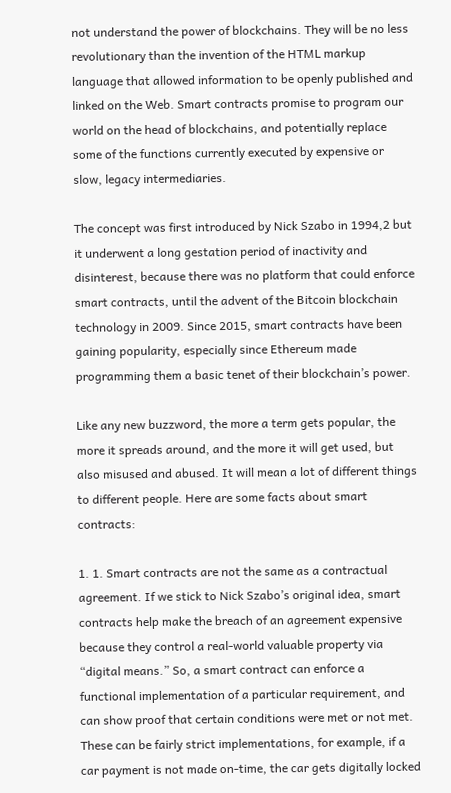not understand the power of blockchains. They will be no less revolutionary than the invention of the HTML markup language that allowed information to be openly published and linked on the Web. Smart contracts promise to program our world on the head of blockchains, and potentially replace some of the functions currently executed by expensive or slow, legacy intermediaries.

The concept was first introduced by Nick Szabo in 1994,2 but it underwent a long gestation period of inactivity and disinterest, because there was no platform that could enforce smart contracts, until the advent of the Bitcoin blockchain technology in 2009. Since 2015, smart contracts have been gaining popularity, especially since Ethereum made programming them a basic tenet of their blockchain’s power.

Like any new buzzword, the more a term gets popular, the more it spreads around, and the more it will get used, but also misused and abused. It will mean a lot of different things to different people. Here are some facts about smart contracts:

1. 1. Smart contracts are not the same as a contractual agreement. If we stick to Nick Szabo’s original idea, smart contracts help make the breach of an agreement expensive because they control a real-world valuable property via “digital means.” So, a smart contract can enforce a functional implementation of a particular requirement, and can show proof that certain conditions were met or not met. These can be fairly strict implementations, for example, if a car payment is not made on-time, the car gets digitally locked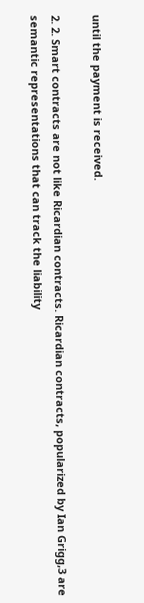until the payment is received.

2. 2. Smart contracts are not like Ricardian contracts. Ricardian contracts, popularized by Ian Grigg,3 are semantic representations that can track the liability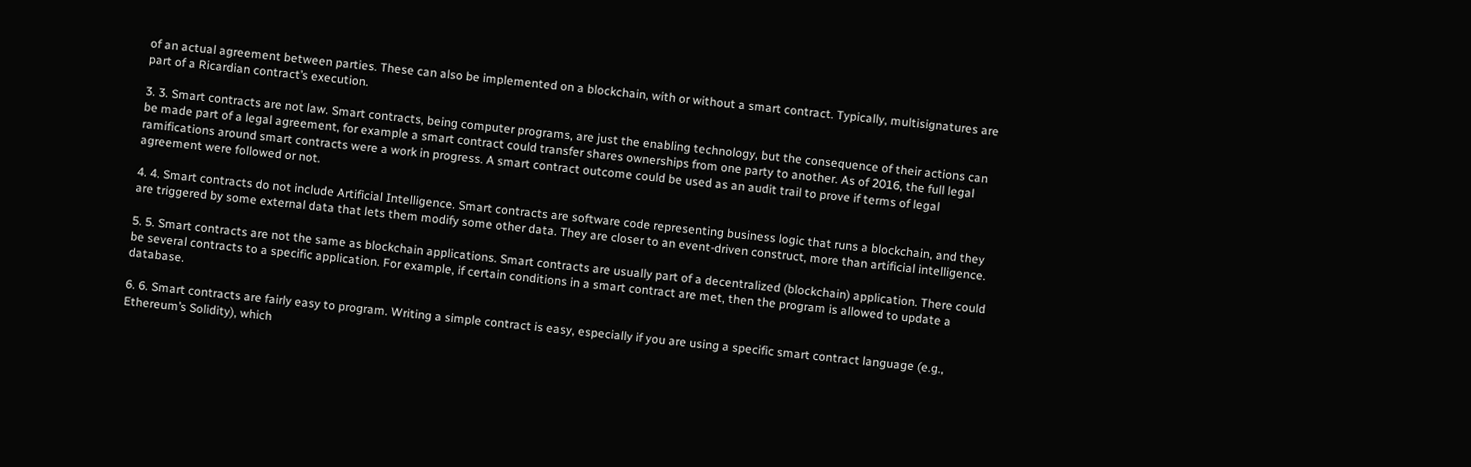of an actual agreement between parties. These can also be implemented on a blockchain, with or without a smart contract. Typically, multisignatures are part of a Ricardian contract’s execution.

3. 3. Smart contracts are not law. Smart contracts, being computer programs, are just the enabling technology, but the consequence of their actions can be made part of a legal agreement, for example a smart contract could transfer shares ownerships from one party to another. As of 2016, the full legal ramifications around smart contracts were a work in progress. A smart contract outcome could be used as an audit trail to prove if terms of legal agreement were followed or not.

4. 4. Smart contracts do not include Artificial Intelligence. Smart contracts are software code representing business logic that runs a blockchain, and they are triggered by some external data that lets them modify some other data. They are closer to an event-driven construct, more than artificial intelligence.

5. 5. Smart contracts are not the same as blockchain applications. Smart contracts are usually part of a decentralized (blockchain) application. There could be several contracts to a specific application. For example, if certain conditions in a smart contract are met, then the program is allowed to update a database.

6. 6. Smart contracts are fairly easy to program. Writing a simple contract is easy, especially if you are using a specific smart contract language (e.g., Ethereum’s Solidity), which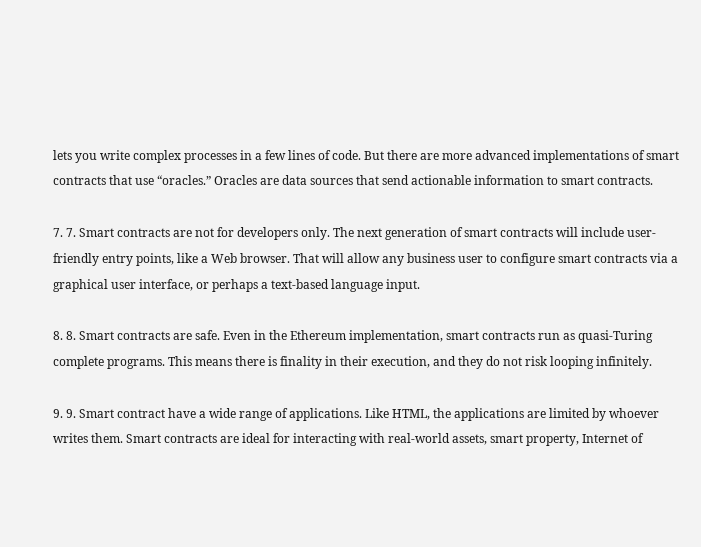lets you write complex processes in a few lines of code. But there are more advanced implementations of smart contracts that use “oracles.” Oracles are data sources that send actionable information to smart contracts.

7. 7. Smart contracts are not for developers only. The next generation of smart contracts will include user-friendly entry points, like a Web browser. That will allow any business user to configure smart contracts via a graphical user interface, or perhaps a text-based language input.

8. 8. Smart contracts are safe. Even in the Ethereum implementation, smart contracts run as quasi-Turing complete programs. This means there is finality in their execution, and they do not risk looping infinitely.

9. 9. Smart contract have a wide range of applications. Like HTML, the applications are limited by whoever writes them. Smart contracts are ideal for interacting with real-world assets, smart property, Internet of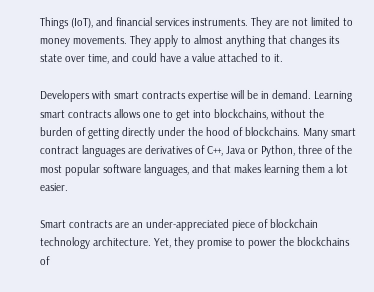Things (IoT), and financial services instruments. They are not limited to money movements. They apply to almost anything that changes its state over time, and could have a value attached to it.

Developers with smart contracts expertise will be in demand. Learning smart contracts allows one to get into blockchains, without the burden of getting directly under the hood of blockchains. Many smart contract languages are derivatives of C++, Java or Python, three of the most popular software languages, and that makes learning them a lot easier.

Smart contracts are an under-appreciated piece of blockchain technology architecture. Yet, they promise to power the blockchains of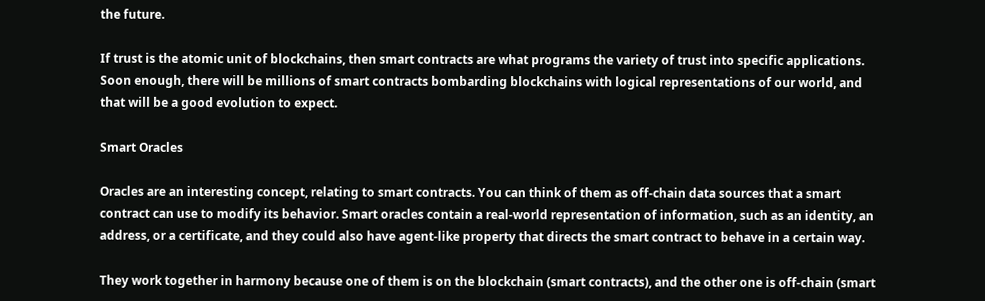the future.

If trust is the atomic unit of blockchains, then smart contracts are what programs the variety of trust into specific applications. Soon enough, there will be millions of smart contracts bombarding blockchains with logical representations of our world, and that will be a good evolution to expect.

Smart Oracles

Oracles are an interesting concept, relating to smart contracts. You can think of them as off-chain data sources that a smart contract can use to modify its behavior. Smart oracles contain a real-world representation of information, such as an identity, an address, or a certificate, and they could also have agent-like property that directs the smart contract to behave in a certain way.

They work together in harmony because one of them is on the blockchain (smart contracts), and the other one is off-chain (smart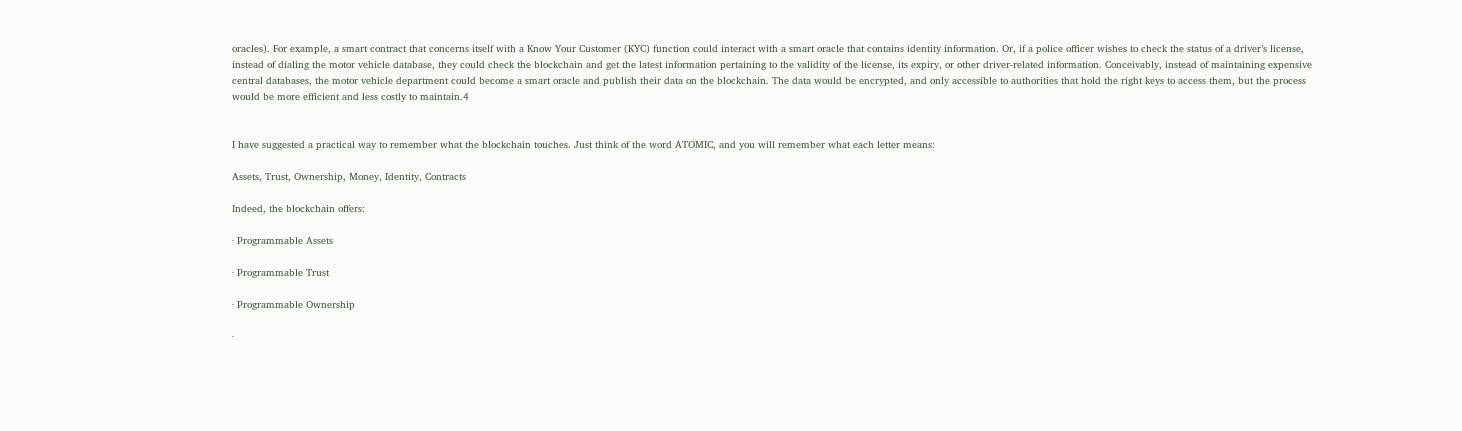oracles). For example, a smart contract that concerns itself with a Know Your Customer (KYC) function could interact with a smart oracle that contains identity information. Or, if a police officer wishes to check the status of a driver’s license, instead of dialing the motor vehicle database, they could check the blockchain and get the latest information pertaining to the validity of the license, its expiry, or other driver-related information. Conceivably, instead of maintaining expensive central databases, the motor vehicle department could become a smart oracle and publish their data on the blockchain. The data would be encrypted, and only accessible to authorities that hold the right keys to access them, but the process would be more efficient and less costly to maintain.4


I have suggested a practical way to remember what the blockchain touches. Just think of the word ATOMIC, and you will remember what each letter means:

Assets, Trust, Ownership, Money, Identity, Contracts

Indeed, the blockchain offers:

· Programmable Assets

· Programmable Trust

· Programmable Ownership

·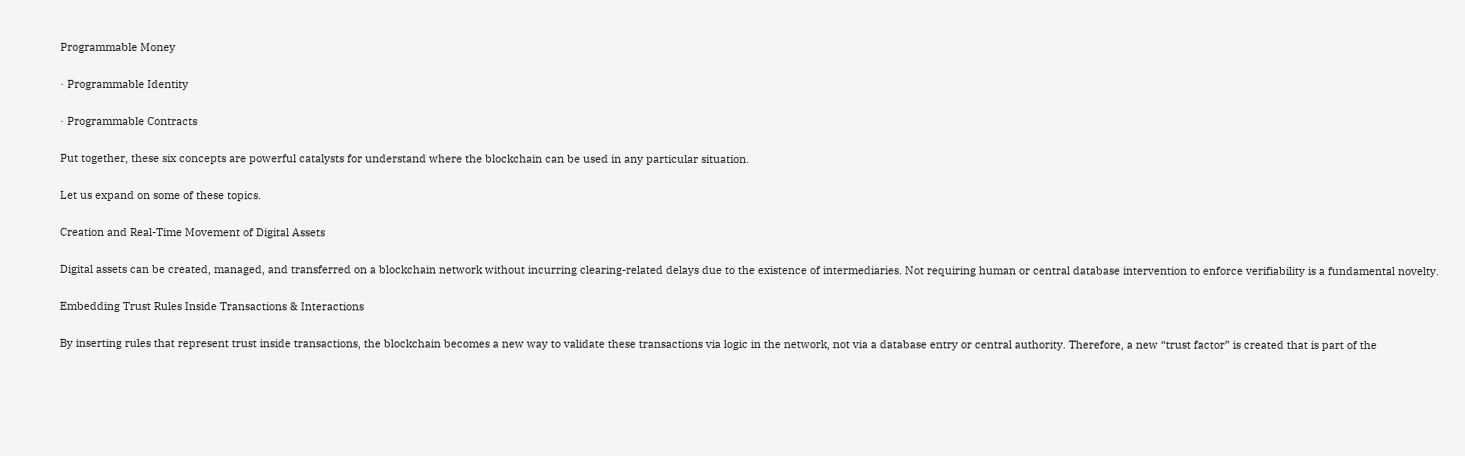Programmable Money

· Programmable Identity

· Programmable Contracts

Put together, these six concepts are powerful catalysts for understand where the blockchain can be used in any particular situation.

Let us expand on some of these topics.

Creation and Real-Time Movement of Digital Assets

Digital assets can be created, managed, and transferred on a blockchain network without incurring clearing-related delays due to the existence of intermediaries. Not requiring human or central database intervention to enforce verifiability is a fundamental novelty.

Embedding Trust Rules Inside Transactions & Interactions

By inserting rules that represent trust inside transactions, the blockchain becomes a new way to validate these transactions via logic in the network, not via a database entry or central authority. Therefore, a new “trust factor” is created that is part of the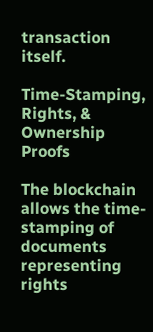transaction itself.

Time-Stamping, Rights, & Ownership Proofs

The blockchain allows the time-stamping of documents representing rights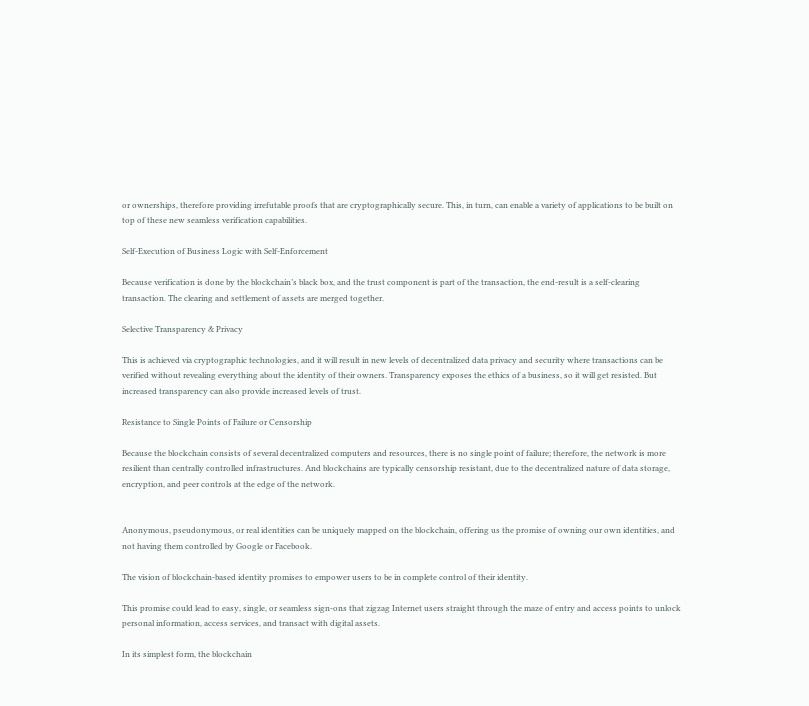or ownerships, therefore providing irrefutable proofs that are cryptographically secure. This, in turn, can enable a variety of applications to be built on top of these new seamless verification capabilities.

Self-Execution of Business Logic with Self-Enforcement

Because verification is done by the blockchain’s black box, and the trust component is part of the transaction, the end-result is a self-clearing transaction. The clearing and settlement of assets are merged together.

Selective Transparency & Privacy

This is achieved via cryptographic technologies, and it will result in new levels of decentralized data privacy and security where transactions can be verified without revealing everything about the identity of their owners. Transparency exposes the ethics of a business, so it will get resisted. But increased transparency can also provide increased levels of trust.

Resistance to Single Points of Failure or Censorship

Because the blockchain consists of several decentralized computers and resources, there is no single point of failure; therefore, the network is more resilient than centrally controlled infrastructures. And blockchains are typically censorship resistant, due to the decentralized nature of data storage, encryption, and peer controls at the edge of the network.


Anonymous, pseudonymous, or real identities can be uniquely mapped on the blockchain, offering us the promise of owning our own identities, and not having them controlled by Google or Facebook.

The vision of blockchain-based identity promises to empower users to be in complete control of their identity.

This promise could lead to easy, single, or seamless sign-ons that zigzag Internet users straight through the maze of entry and access points to unlock personal information, access services, and transact with digital assets.

In its simplest form, the blockchain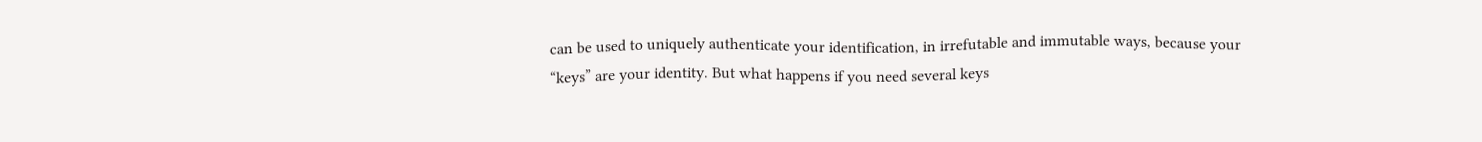can be used to uniquely authenticate your identification, in irrefutable and immutable ways, because your “keys” are your identity. But what happens if you need several keys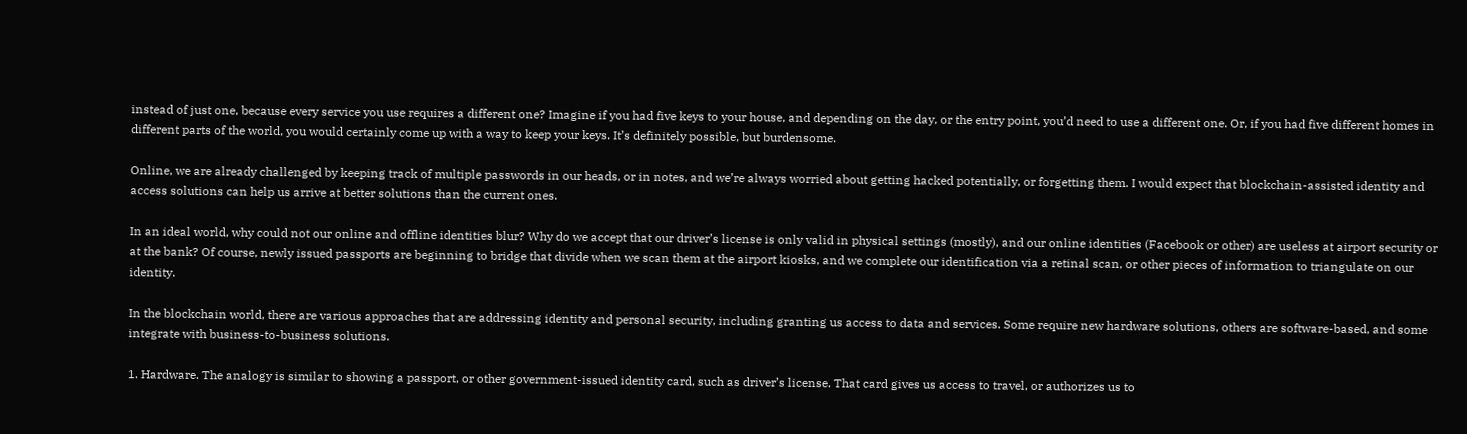instead of just one, because every service you use requires a different one? Imagine if you had five keys to your house, and depending on the day, or the entry point, you’d need to use a different one. Or, if you had five different homes in different parts of the world, you would certainly come up with a way to keep your keys. It’s definitely possible, but burdensome.

Online, we are already challenged by keeping track of multiple passwords in our heads, or in notes, and we’re always worried about getting hacked potentially, or forgetting them. I would expect that blockchain-assisted identity and access solutions can help us arrive at better solutions than the current ones.

In an ideal world, why could not our online and offline identities blur? Why do we accept that our driver’s license is only valid in physical settings (mostly), and our online identities (Facebook or other) are useless at airport security or at the bank? Of course, newly issued passports are beginning to bridge that divide when we scan them at the airport kiosks, and we complete our identification via a retinal scan, or other pieces of information to triangulate on our identity.

In the blockchain world, there are various approaches that are addressing identity and personal security, including granting us access to data and services. Some require new hardware solutions, others are software-based, and some integrate with business-to-business solutions.

1. Hardware. The analogy is similar to showing a passport, or other government-issued identity card, such as driver’s license. That card gives us access to travel, or authorizes us to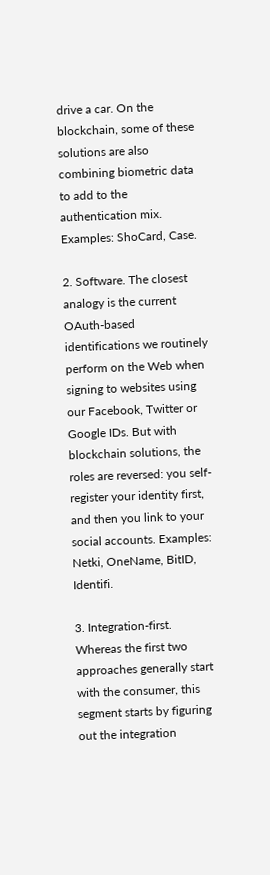drive a car. On the blockchain, some of these solutions are also combining biometric data to add to the authentication mix. Examples: ShoCard, Case.

2. Software. The closest analogy is the current OAuth-based identifications we routinely perform on the Web when signing to websites using our Facebook, Twitter or Google IDs. But with blockchain solutions, the roles are reversed: you self-register your identity first, and then you link to your social accounts. Examples: Netki, OneName, BitID, Identifi.

3. Integration-first. Whereas the first two approaches generally start with the consumer, this segment starts by figuring out the integration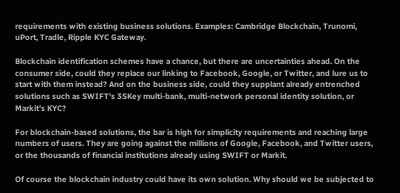requirements with existing business solutions. Examples: Cambridge Blockchain, Trunomi, uPort, Tradle, Ripple KYC Gateway.

Blockchain identification schemes have a chance, but there are uncertainties ahead. On the consumer side, could they replace our linking to Facebook, Google, or Twitter, and lure us to start with them instead? And on the business side, could they supplant already entrenched solutions such as SWIFT’s 3SKey multi-bank, multi-network personal identity solution, or Markit’s KYC?

For blockchain-based solutions, the bar is high for simplicity requirements and reaching large numbers of users. They are going against the millions of Google, Facebook, and Twitter users, or the thousands of financial institutions already using SWIFT or Markit.

Of course the blockchain industry could have its own solution. Why should we be subjected to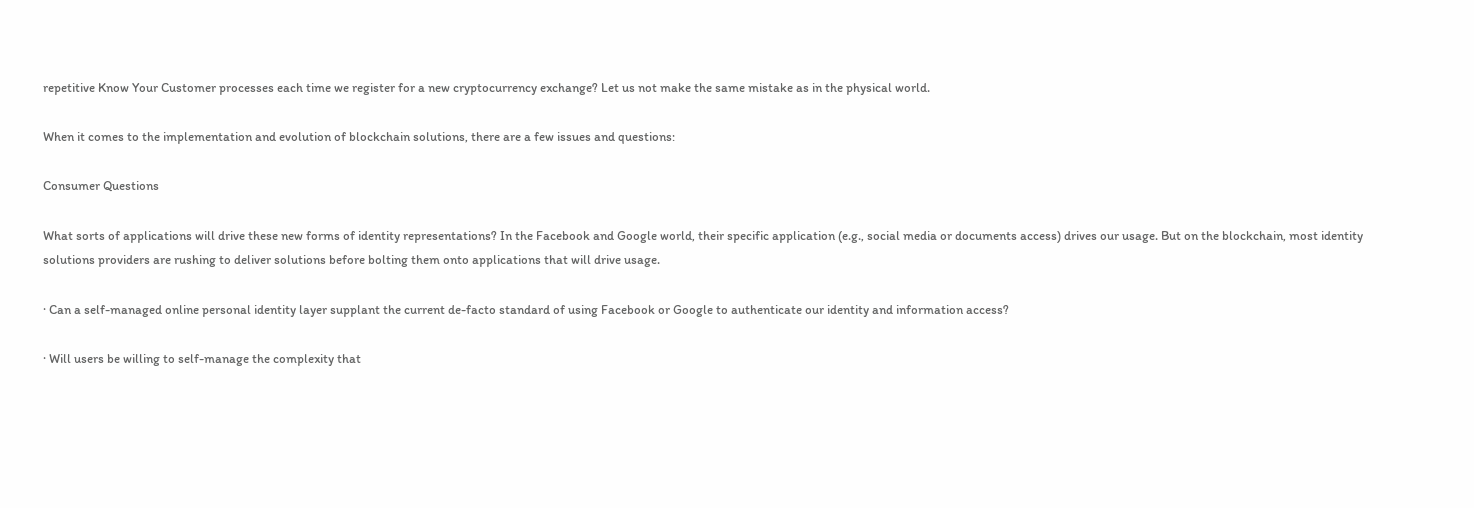repetitive Know Your Customer processes each time we register for a new cryptocurrency exchange? Let us not make the same mistake as in the physical world.

When it comes to the implementation and evolution of blockchain solutions, there are a few issues and questions:

Consumer Questions

What sorts of applications will drive these new forms of identity representations? In the Facebook and Google world, their specific application (e.g., social media or documents access) drives our usage. But on the blockchain, most identity solutions providers are rushing to deliver solutions before bolting them onto applications that will drive usage.

· Can a self-managed online personal identity layer supplant the current de-facto standard of using Facebook or Google to authenticate our identity and information access?

· Will users be willing to self-manage the complexity that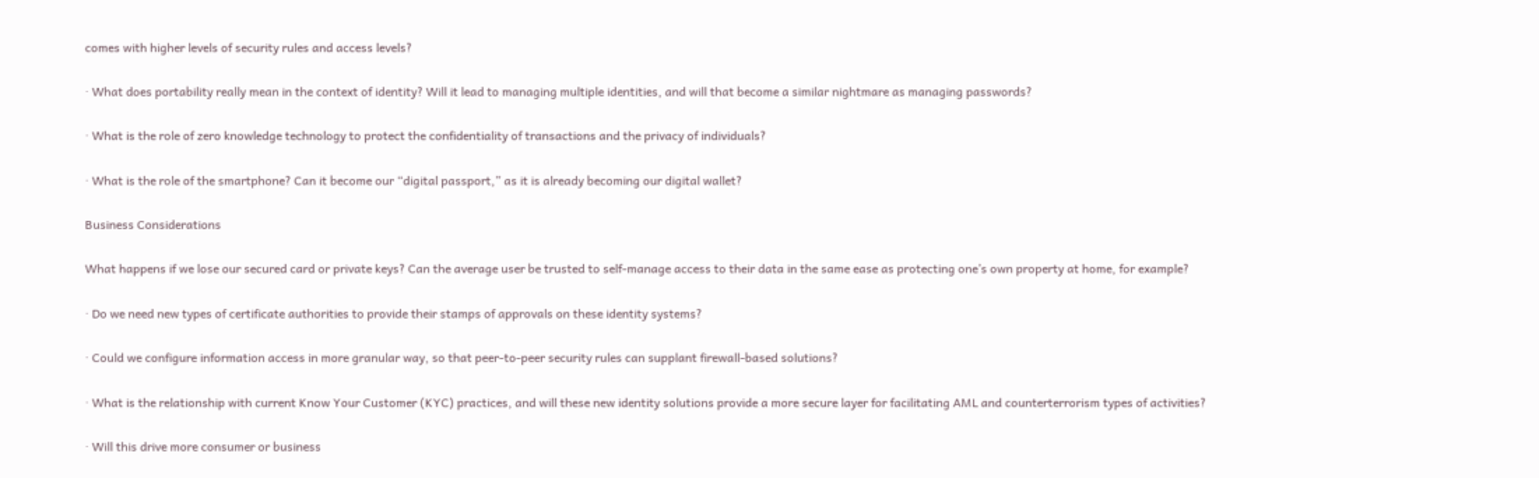comes with higher levels of security rules and access levels?

· What does portability really mean in the context of identity? Will it lead to managing multiple identities, and will that become a similar nightmare as managing passwords?

· What is the role of zero knowledge technology to protect the confidentiality of transactions and the privacy of individuals?

· What is the role of the smartphone? Can it become our “digital passport,” as it is already becoming our digital wallet?

Business Considerations

What happens if we lose our secured card or private keys? Can the average user be trusted to self-manage access to their data in the same ease as protecting one’s own property at home, for example?

· Do we need new types of certificate authorities to provide their stamps of approvals on these identity systems?

· Could we configure information access in more granular way, so that peer-to-peer security rules can supplant firewall-based solutions?

· What is the relationship with current Know Your Customer (KYC) practices, and will these new identity solutions provide a more secure layer for facilitating AML and counterterrorism types of activities?

· Will this drive more consumer or business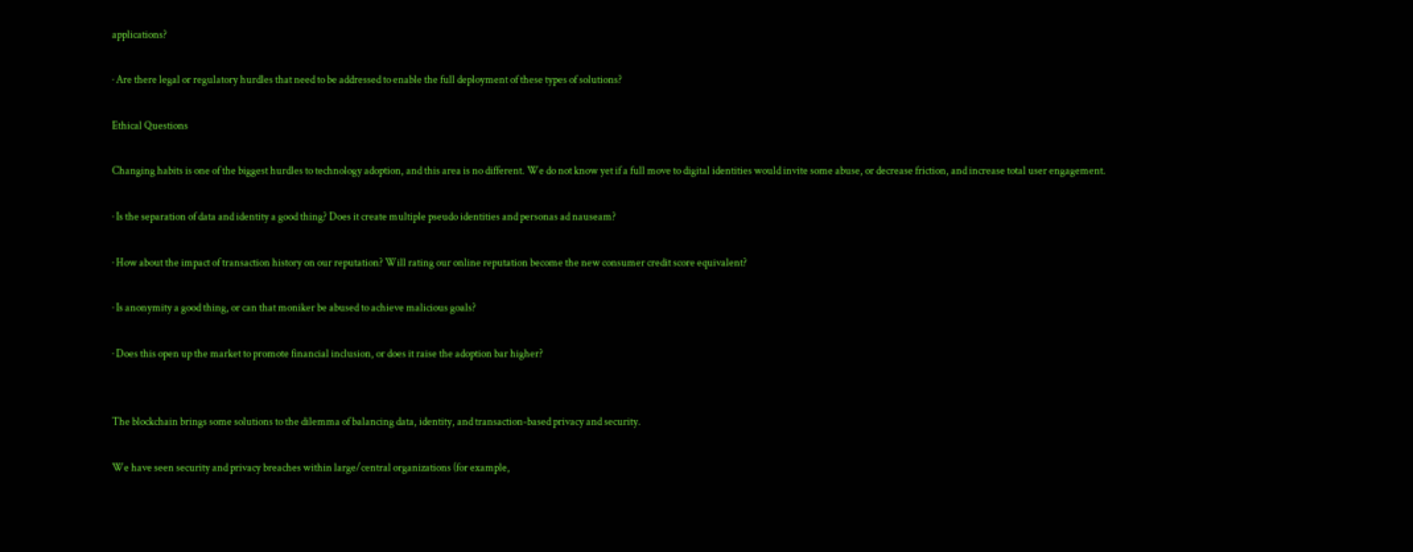applications?

· Are there legal or regulatory hurdles that need to be addressed to enable the full deployment of these types of solutions?

Ethical Questions

Changing habits is one of the biggest hurdles to technology adoption, and this area is no different. We do not know yet if a full move to digital identities would invite some abuse, or decrease friction, and increase total user engagement.

· Is the separation of data and identity a good thing? Does it create multiple pseudo identities and personas ad nauseam?

· How about the impact of transaction history on our reputation? Will rating our online reputation become the new consumer credit score equivalent?

· Is anonymity a good thing, or can that moniker be abused to achieve malicious goals?

· Does this open up the market to promote financial inclusion, or does it raise the adoption bar higher?


The blockchain brings some solutions to the dilemma of balancing data, identity, and transaction-based privacy and security.

We have seen security and privacy breaches within large/central organizations (for example,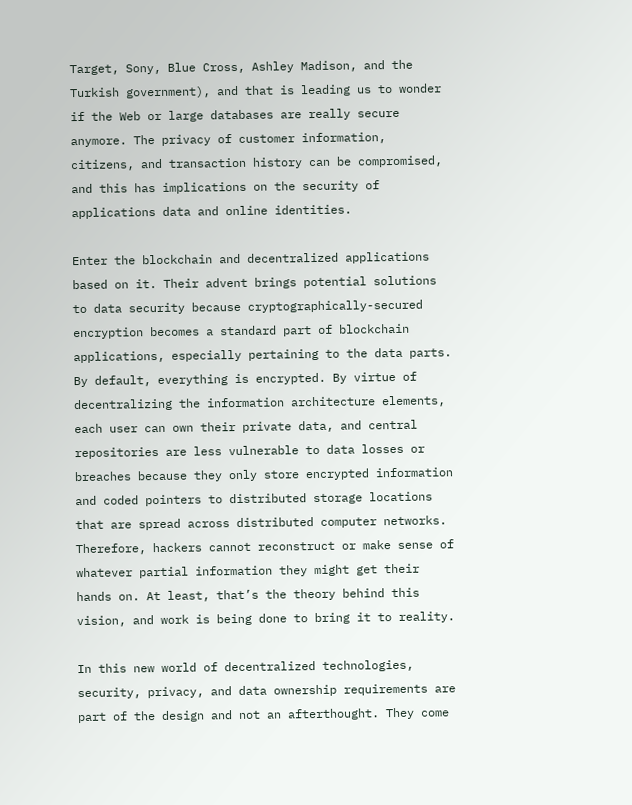Target, Sony, Blue Cross, Ashley Madison, and the Turkish government), and that is leading us to wonder if the Web or large databases are really secure anymore. The privacy of customer information, citizens, and transaction history can be compromised, and this has implications on the security of applications data and online identities.

Enter the blockchain and decentralized applications based on it. Their advent brings potential solutions to data security because cryptographically-secured encryption becomes a standard part of blockchain applications, especially pertaining to the data parts. By default, everything is encrypted. By virtue of decentralizing the information architecture elements, each user can own their private data, and central repositories are less vulnerable to data losses or breaches because they only store encrypted information and coded pointers to distributed storage locations that are spread across distributed computer networks. Therefore, hackers cannot reconstruct or make sense of whatever partial information they might get their hands on. At least, that’s the theory behind this vision, and work is being done to bring it to reality.

In this new world of decentralized technologies, security, privacy, and data ownership requirements are part of the design and not an afterthought. They come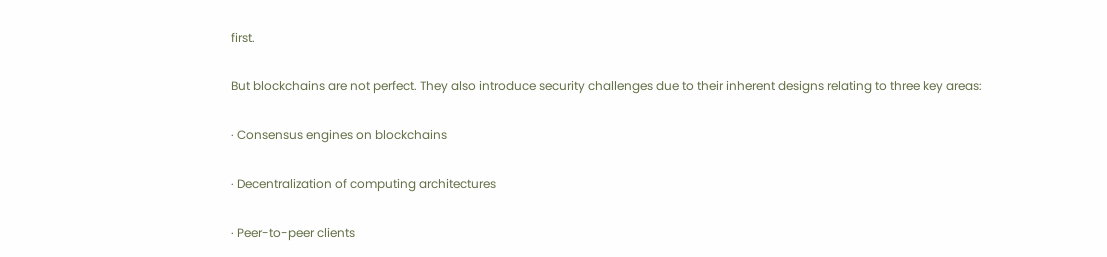first.

But blockchains are not perfect. They also introduce security challenges due to their inherent designs relating to three key areas:

· Consensus engines on blockchains

· Decentralization of computing architectures

· Peer-to-peer clients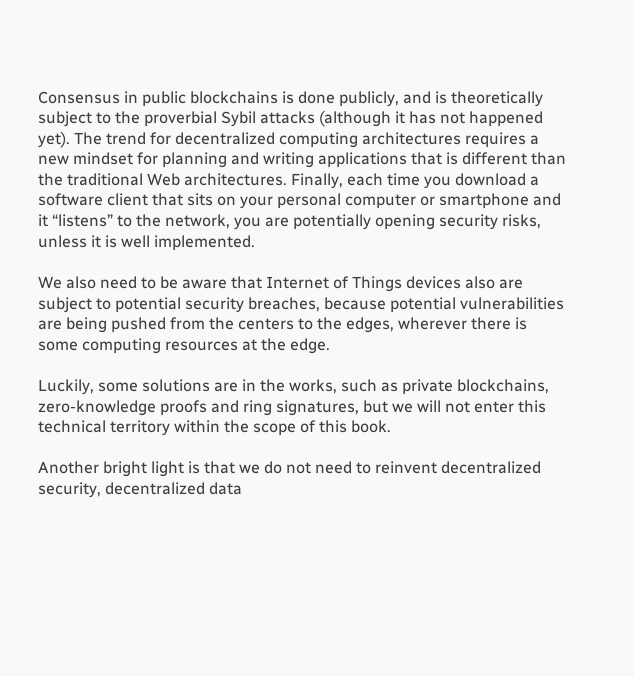Consensus in public blockchains is done publicly, and is theoretically subject to the proverbial Sybil attacks (although it has not happened yet). The trend for decentralized computing architectures requires a new mindset for planning and writing applications that is different than the traditional Web architectures. Finally, each time you download a software client that sits on your personal computer or smartphone and it “listens” to the network, you are potentially opening security risks, unless it is well implemented.

We also need to be aware that Internet of Things devices also are subject to potential security breaches, because potential vulnerabilities are being pushed from the centers to the edges, wherever there is some computing resources at the edge.

Luckily, some solutions are in the works, such as private blockchains, zero-knowledge proofs and ring signatures, but we will not enter this technical territory within the scope of this book.

Another bright light is that we do not need to reinvent decentralized security, decentralized data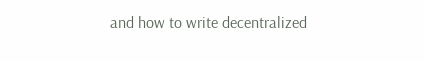and how to write decentralized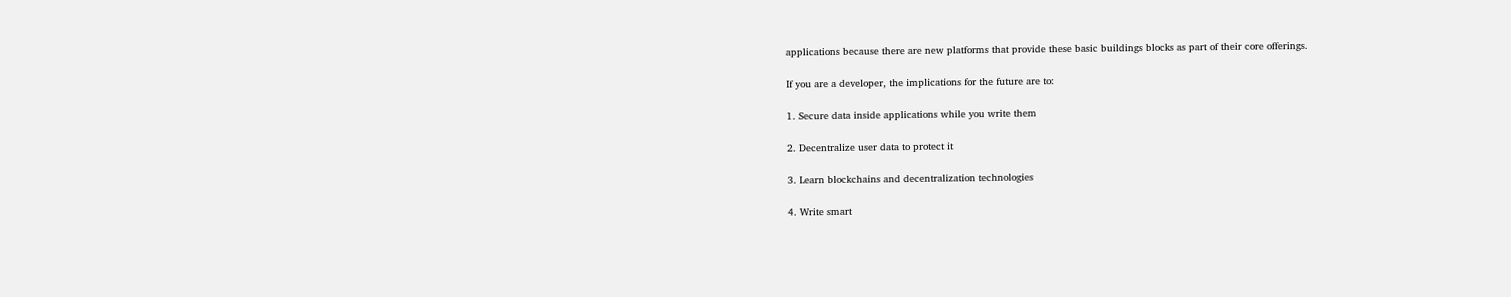applications because there are new platforms that provide these basic buildings blocks as part of their core offerings.

If you are a developer, the implications for the future are to:

1. Secure data inside applications while you write them

2. Decentralize user data to protect it

3. Learn blockchains and decentralization technologies

4. Write smart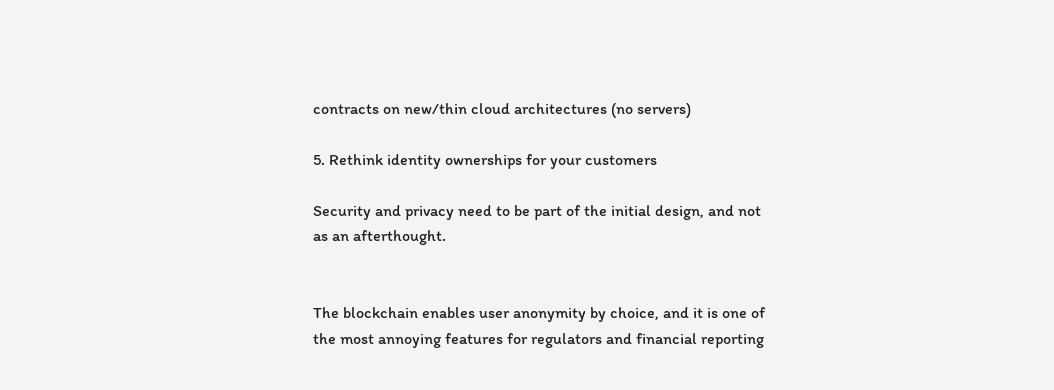contracts on new/thin cloud architectures (no servers)

5. Rethink identity ownerships for your customers

Security and privacy need to be part of the initial design, and not as an afterthought.


The blockchain enables user anonymity by choice, and it is one of the most annoying features for regulators and financial reporting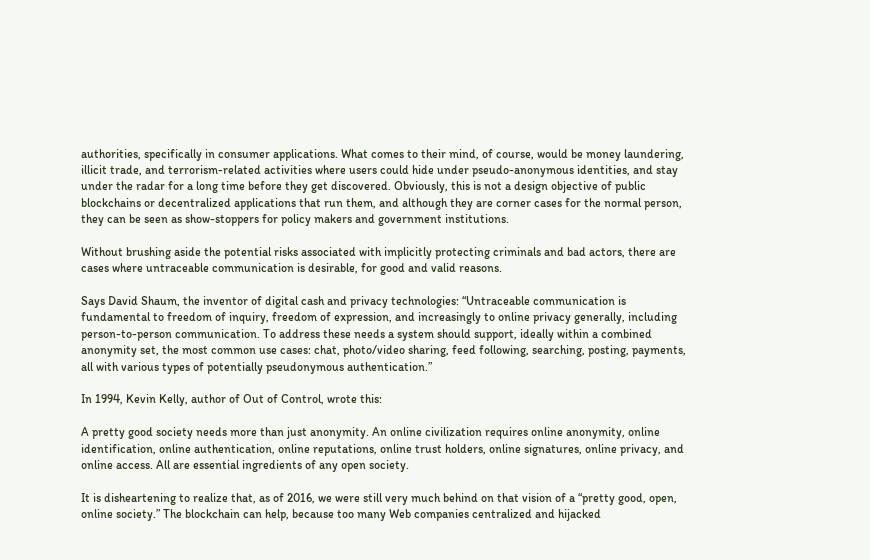authorities, specifically in consumer applications. What comes to their mind, of course, would be money laundering, illicit trade, and terrorism-related activities where users could hide under pseudo-anonymous identities, and stay under the radar for a long time before they get discovered. Obviously, this is not a design objective of public blockchains or decentralized applications that run them, and although they are corner cases for the normal person, they can be seen as show-stoppers for policy makers and government institutions.

Without brushing aside the potential risks associated with implicitly protecting criminals and bad actors, there are cases where untraceable communication is desirable, for good and valid reasons.

Says David Shaum, the inventor of digital cash and privacy technologies: “Untraceable communication is fundamental to freedom of inquiry, freedom of expression, and increasingly to online privacy generally, including person-to-person communication. To address these needs a system should support, ideally within a combined anonymity set, the most common use cases: chat, photo/video sharing, feed following, searching, posting, payments, all with various types of potentially pseudonymous authentication.”

In 1994, Kevin Kelly, author of Out of Control, wrote this:

A pretty good society needs more than just anonymity. An online civilization requires online anonymity, online identification, online authentication, online reputations, online trust holders, online signatures, online privacy, and online access. All are essential ingredients of any open society.

It is disheartening to realize that, as of 2016, we were still very much behind on that vision of a “pretty good, open, online society.” The blockchain can help, because too many Web companies centralized and hijacked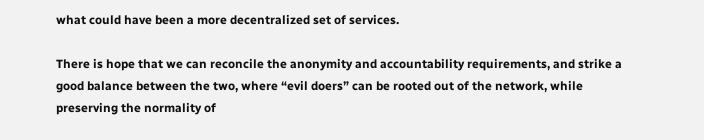what could have been a more decentralized set of services.

There is hope that we can reconcile the anonymity and accountability requirements, and strike a good balance between the two, where “evil doers” can be rooted out of the network, while preserving the normality of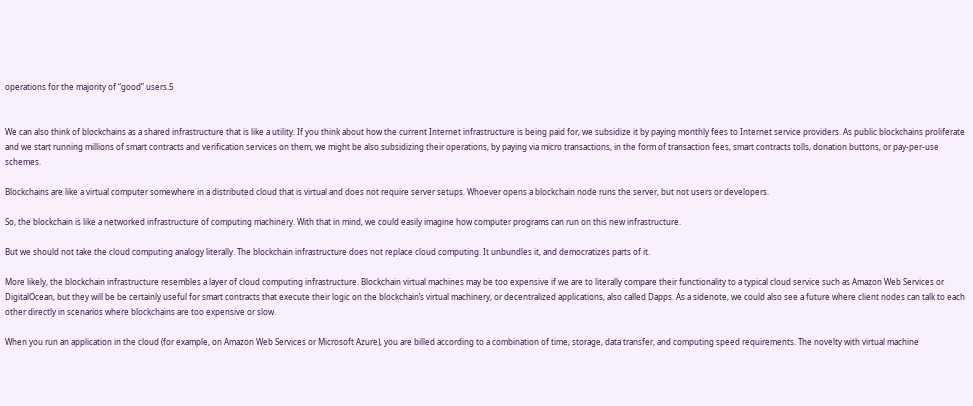operations for the majority of “good” users.5


We can also think of blockchains as a shared infrastructure that is like a utility. If you think about how the current Internet infrastructure is being paid for, we subsidize it by paying monthly fees to Internet service providers. As public blockchains proliferate and we start running millions of smart contracts and verification services on them, we might be also subsidizing their operations, by paying via micro transactions, in the form of transaction fees, smart contracts tolls, donation buttons, or pay-per-use schemes.

Blockchains are like a virtual computer somewhere in a distributed cloud that is virtual and does not require server setups. Whoever opens a blockchain node runs the server, but not users or developers.

So, the blockchain is like a networked infrastructure of computing machinery. With that in mind, we could easily imagine how computer programs can run on this new infrastructure.

But we should not take the cloud computing analogy literally. The blockchain infrastructure does not replace cloud computing. It unbundles it, and democratizes parts of it.

More likely, the blockchain infrastructure resembles a layer of cloud computing infrastructure. Blockchain virtual machines may be too expensive if we are to literally compare their functionality to a typical cloud service such as Amazon Web Services or DigitalOcean, but they will be be certainly useful for smart contracts that execute their logic on the blockchain’s virtual machinery, or decentralized applications, also called Dapps. As a sidenote, we could also see a future where client nodes can talk to each other directly in scenarios where blockchains are too expensive or slow.

When you run an application in the cloud (for example, on Amazon Web Services or Microsoft Azure), you are billed according to a combination of time, storage, data transfer, and computing speed requirements. The novelty with virtual machine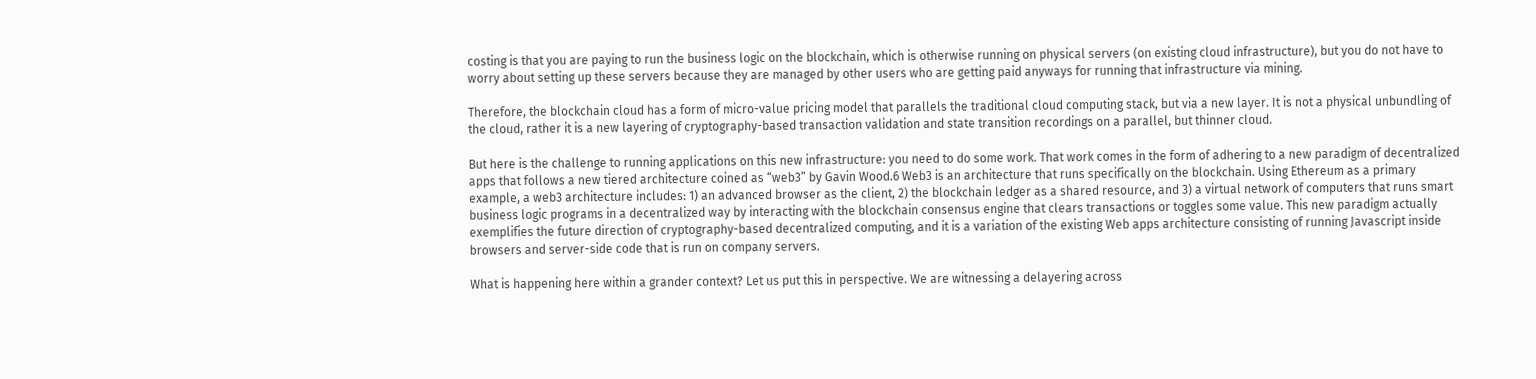costing is that you are paying to run the business logic on the blockchain, which is otherwise running on physical servers (on existing cloud infrastructure), but you do not have to worry about setting up these servers because they are managed by other users who are getting paid anyways for running that infrastructure via mining.

Therefore, the blockchain cloud has a form of micro-value pricing model that parallels the traditional cloud computing stack, but via a new layer. It is not a physical unbundling of the cloud, rather it is a new layering of cryptography-based transaction validation and state transition recordings on a parallel, but thinner cloud.

But here is the challenge to running applications on this new infrastructure: you need to do some work. That work comes in the form of adhering to a new paradigm of decentralized apps that follows a new tiered architecture coined as “web3” by Gavin Wood.6 Web3 is an architecture that runs specifically on the blockchain. Using Ethereum as a primary example, a web3 architecture includes: 1) an advanced browser as the client, 2) the blockchain ledger as a shared resource, and 3) a virtual network of computers that runs smart business logic programs in a decentralized way by interacting with the blockchain consensus engine that clears transactions or toggles some value. This new paradigm actually exemplifies the future direction of cryptography-based decentralized computing, and it is a variation of the existing Web apps architecture consisting of running Javascript inside browsers and server-side code that is run on company servers.

What is happening here within a grander context? Let us put this in perspective. We are witnessing a delayering across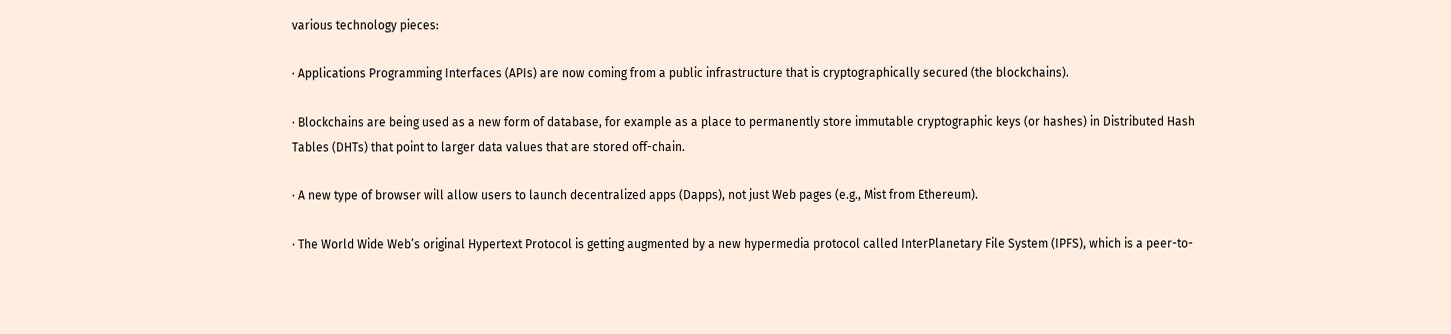various technology pieces:

· Applications Programming Interfaces (APIs) are now coming from a public infrastructure that is cryptographically secured (the blockchains).

· Blockchains are being used as a new form of database, for example as a place to permanently store immutable cryptographic keys (or hashes) in Distributed Hash Tables (DHTs) that point to larger data values that are stored off-chain.

· A new type of browser will allow users to launch decentralized apps (Dapps), not just Web pages (e.g., Mist from Ethereum).

· The World Wide Web’s original Hypertext Protocol is getting augmented by a new hypermedia protocol called InterPlanetary File System (IPFS), which is a peer-to-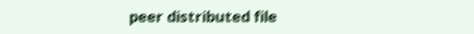peer distributed file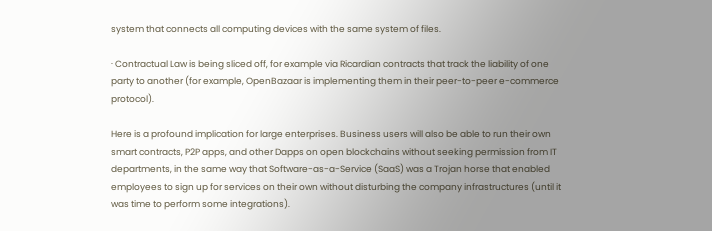system that connects all computing devices with the same system of files.

· Contractual Law is being sliced off, for example via Ricardian contracts that track the liability of one party to another (for example, OpenBazaar is implementing them in their peer-to-peer e-commerce protocol).

Here is a profound implication for large enterprises. Business users will also be able to run their own smart contracts, P2P apps, and other Dapps on open blockchains without seeking permission from IT departments, in the same way that Software-as-a-Service (SaaS) was a Trojan horse that enabled employees to sign up for services on their own without disturbing the company infrastructures (until it was time to perform some integrations).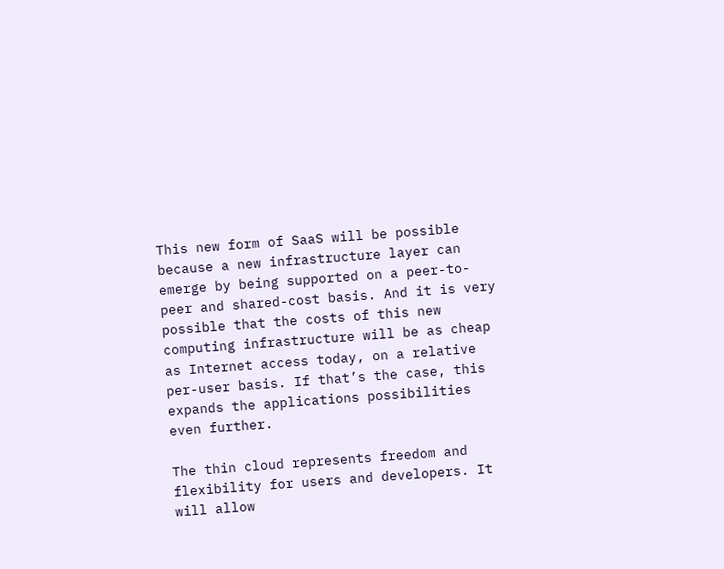This new form of SaaS will be possible because a new infrastructure layer can emerge by being supported on a peer-to-peer and shared-cost basis. And it is very possible that the costs of this new computing infrastructure will be as cheap as Internet access today, on a relative per-user basis. If that’s the case, this expands the applications possibilities even further.

The thin cloud represents freedom and flexibility for users and developers. It will allow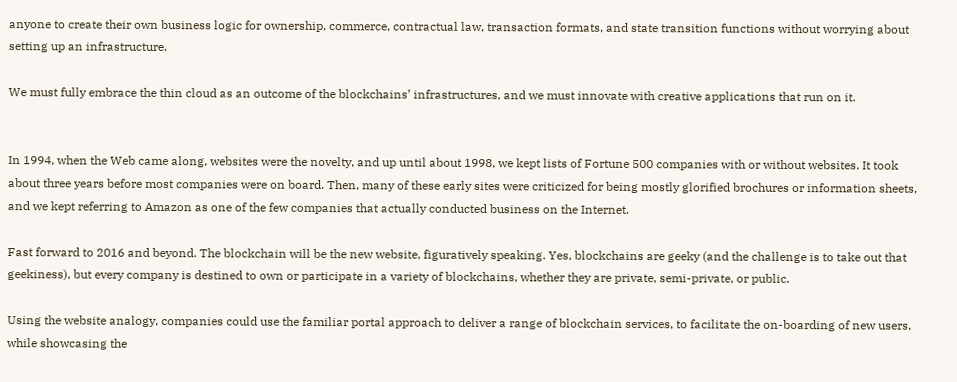anyone to create their own business logic for ownership, commerce, contractual law, transaction formats, and state transition functions without worrying about setting up an infrastructure.

We must fully embrace the thin cloud as an outcome of the blockchains’ infrastructures, and we must innovate with creative applications that run on it.


In 1994, when the Web came along, websites were the novelty, and up until about 1998, we kept lists of Fortune 500 companies with or without websites. It took about three years before most companies were on board. Then, many of these early sites were criticized for being mostly glorified brochures or information sheets, and we kept referring to Amazon as one of the few companies that actually conducted business on the Internet.

Fast forward to 2016 and beyond. The blockchain will be the new website, figuratively speaking. Yes, blockchains are geeky (and the challenge is to take out that geekiness), but every company is destined to own or participate in a variety of blockchains, whether they are private, semi-private, or public.

Using the website analogy, companies could use the familiar portal approach to deliver a range of blockchain services, to facilitate the on-boarding of new users, while showcasing the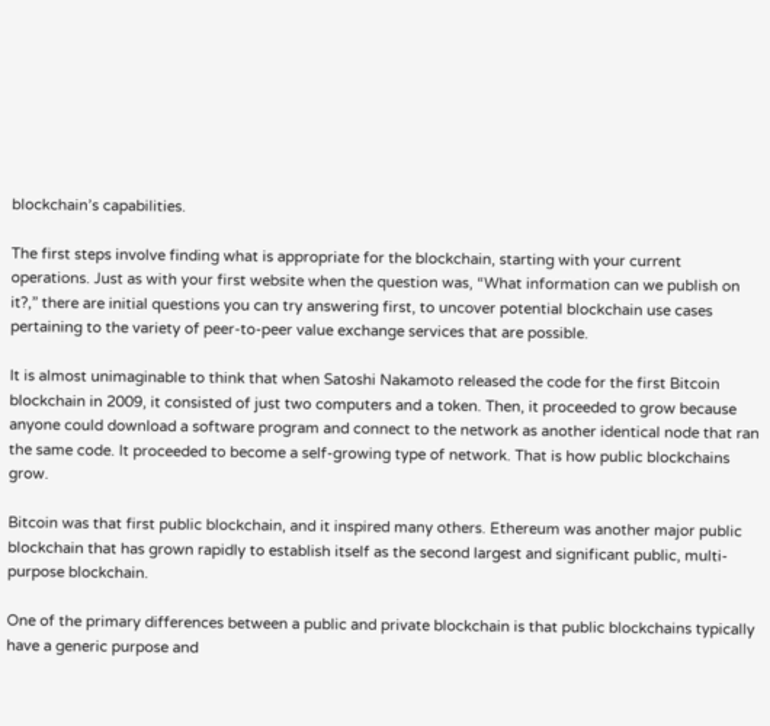blockchain’s capabilities.

The first steps involve finding what is appropriate for the blockchain, starting with your current operations. Just as with your first website when the question was, “What information can we publish on it?,” there are initial questions you can try answering first, to uncover potential blockchain use cases pertaining to the variety of peer-to-peer value exchange services that are possible.

It is almost unimaginable to think that when Satoshi Nakamoto released the code for the first Bitcoin blockchain in 2009, it consisted of just two computers and a token. Then, it proceeded to grow because anyone could download a software program and connect to the network as another identical node that ran the same code. It proceeded to become a self-growing type of network. That is how public blockchains grow.

Bitcoin was that first public blockchain, and it inspired many others. Ethereum was another major public blockchain that has grown rapidly to establish itself as the second largest and significant public, multi-purpose blockchain.

One of the primary differences between a public and private blockchain is that public blockchains typically have a generic purpose and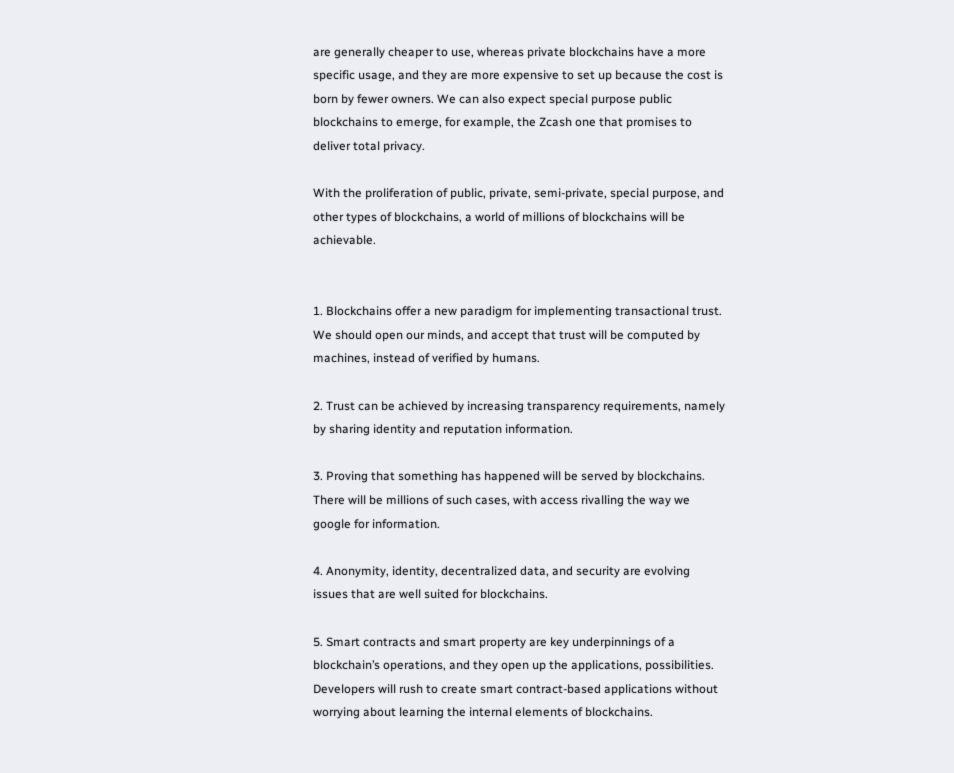are generally cheaper to use, whereas private blockchains have a more specific usage, and they are more expensive to set up because the cost is born by fewer owners. We can also expect special purpose public blockchains to emerge, for example, the Zcash one that promises to deliver total privacy.

With the proliferation of public, private, semi-private, special purpose, and other types of blockchains, a world of millions of blockchains will be achievable.


1. Blockchains offer a new paradigm for implementing transactional trust. We should open our minds, and accept that trust will be computed by machines, instead of verified by humans.

2. Trust can be achieved by increasing transparency requirements, namely by sharing identity and reputation information.

3. Proving that something has happened will be served by blockchains. There will be millions of such cases, with access rivalling the way we google for information.

4. Anonymity, identity, decentralized data, and security are evolving issues that are well suited for blockchains.

5. Smart contracts and smart property are key underpinnings of a blockchain’s operations, and they open up the applications, possibilities. Developers will rush to create smart contract-based applications without worrying about learning the internal elements of blockchains.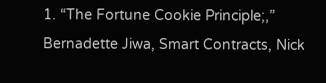1. “The Fortune Cookie Principle;,” Bernadette Jiwa, Smart Contracts, Nick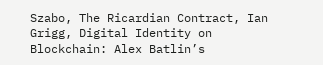Szabo, The Ricardian Contract, Ian Grigg, Digital Identity on Blockchain: Alex Batlin’s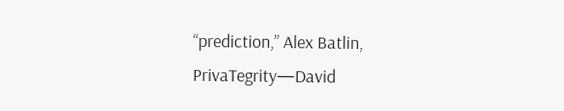“prediction,” Alex Batlin, PrivaTegrity—David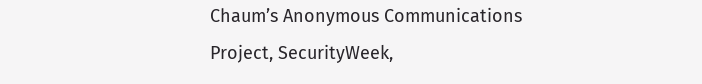Chaum’s Anonymous Communications Project, SecurityWeek,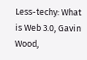Less-techy: What is Web 3.0, Gavin Wood,